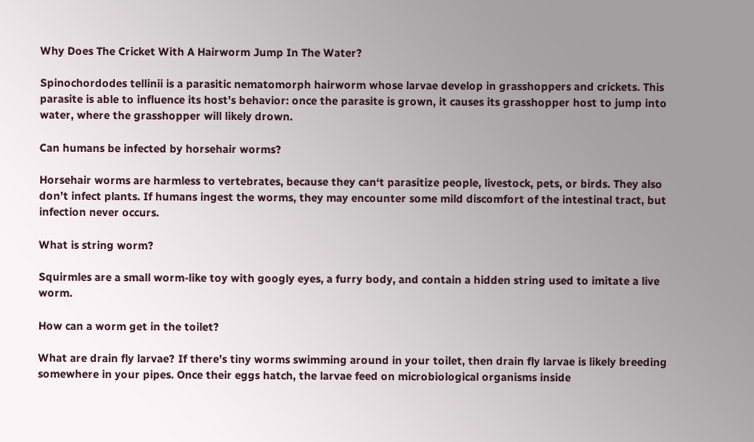Why Does The Cricket With A Hairworm Jump In The Water?

Spinochordodes tellinii is a parasitic nematomorph hairworm whose larvae develop in grasshoppers and crickets. This parasite is able to influence its host’s behavior: once the parasite is grown, it causes its grasshopper host to jump into water, where the grasshopper will likely drown.

Can humans be infected by horsehair worms?

Horsehair worms are harmless to vertebrates, because they can‘t parasitize people, livestock, pets, or birds. They also don’t infect plants. If humans ingest the worms, they may encounter some mild discomfort of the intestinal tract, but infection never occurs.

What is string worm?

Squirmles are a small worm-like toy with googly eyes, a furry body, and contain a hidden string used to imitate a live worm.

How can a worm get in the toilet?

What are drain fly larvae? If there’s tiny worms swimming around in your toilet, then drain fly larvae is likely breeding somewhere in your pipes. Once their eggs hatch, the larvae feed on microbiological organisms inside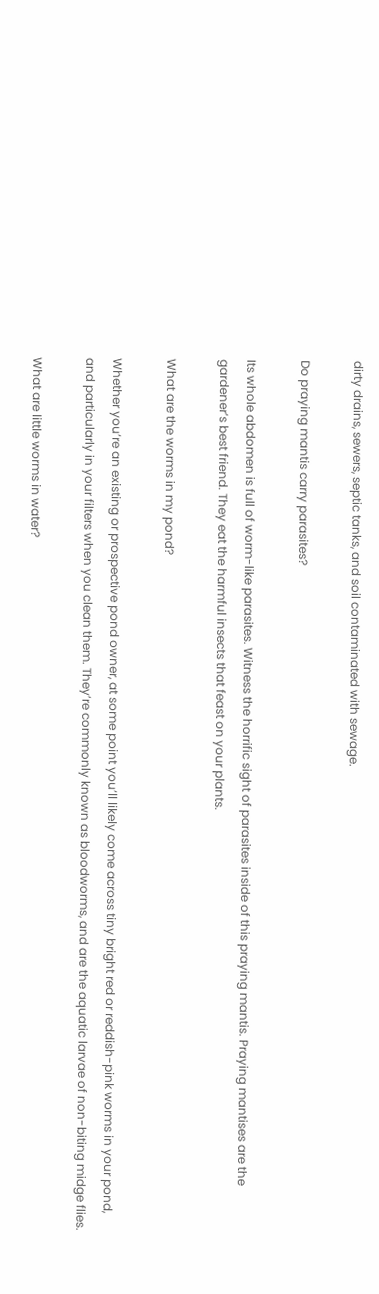dirty drains, sewers, septic tanks, and soil contaminated with sewage.

Do praying mantis carry parasites?

Its whole abdomen is full of worm-like parasites. Witness the horrific sight of parasites inside of this praying mantis. Praying mantises are the gardener’s best friend. They eat the harmful insects that feast on your plants.

What are the worms in my pond?

Whether you’re an existing or prospective pond owner, at some point you’ll likely come across tiny bright red or reddish-pink worms in your pond, and particularly in your filters when you clean them. They’re commonly known as bloodworms, and are the aquatic larvae of non-biting midge flies.

What are little worms in water?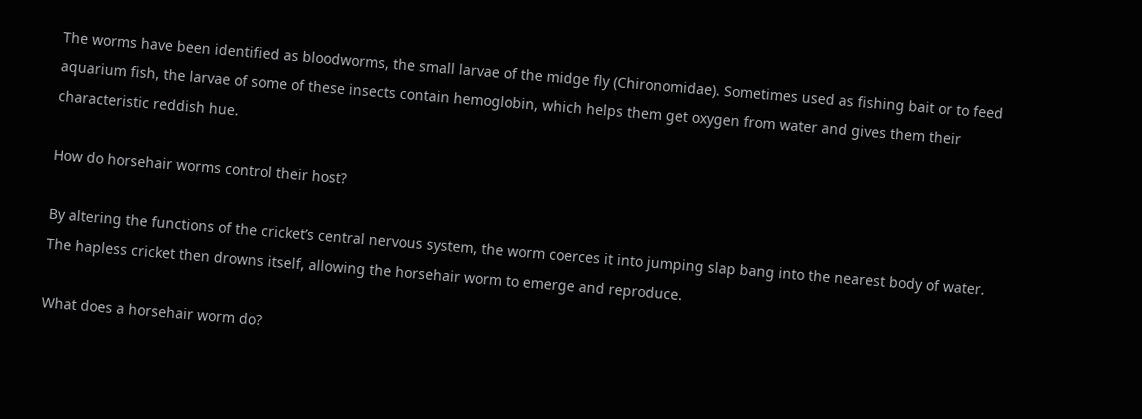The worms have been identified as bloodworms, the small larvae of the midge fly (Chironomidae). Sometimes used as fishing bait or to feed aquarium fish, the larvae of some of these insects contain hemoglobin, which helps them get oxygen from water and gives them their characteristic reddish hue.

How do horsehair worms control their host?

By altering the functions of the cricket’s central nervous system, the worm coerces it into jumping slap bang into the nearest body of water. The hapless cricket then drowns itself, allowing the horsehair worm to emerge and reproduce.

What does a horsehair worm do?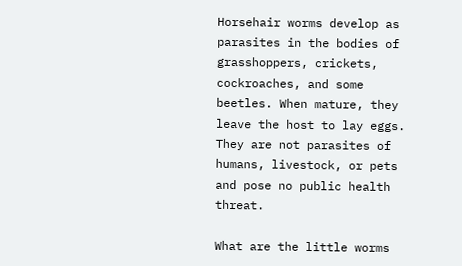Horsehair worms develop as parasites in the bodies of grasshoppers, crickets, cockroaches, and some beetles. When mature, they leave the host to lay eggs. They are not parasites of humans, livestock, or pets and pose no public health threat.

What are the little worms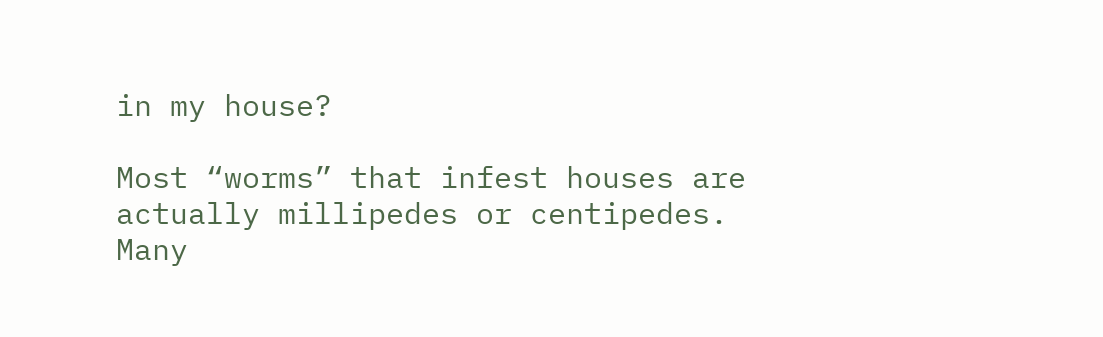in my house?

Most “worms” that infest houses are actually millipedes or centipedes. Many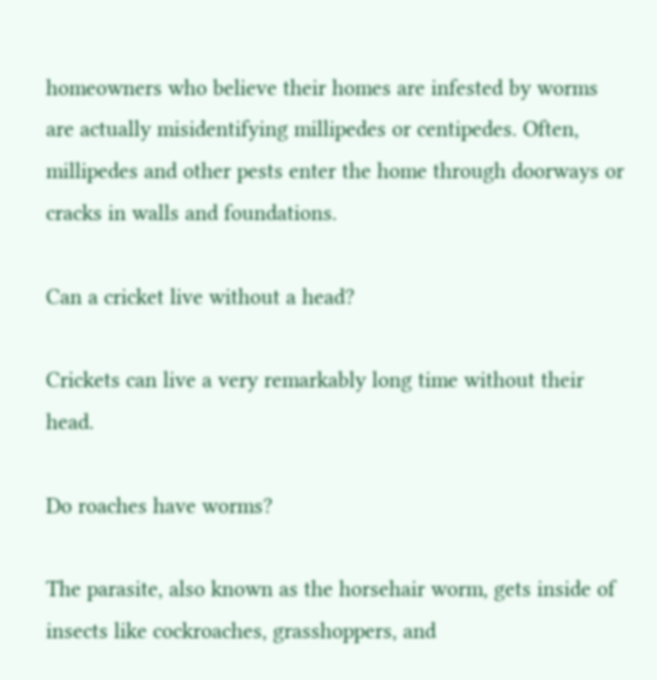homeowners who believe their homes are infested by worms are actually misidentifying millipedes or centipedes. Often, millipedes and other pests enter the home through doorways or cracks in walls and foundations.

Can a cricket live without a head?

Crickets can live a very remarkably long time without their head.

Do roaches have worms?

The parasite, also known as the horsehair worm, gets inside of insects like cockroaches, grasshoppers, and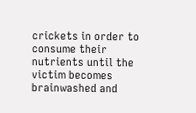crickets in order to consume their nutrients until the victim becomes brainwashed and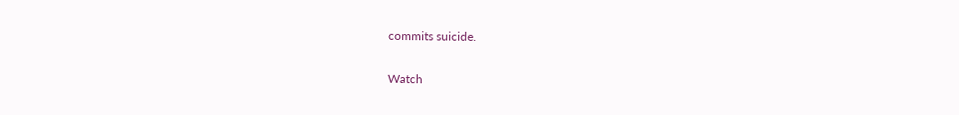commits suicide.

Watch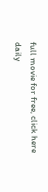full movie for free, click here daily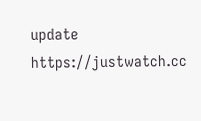update  https://justwatch.cc